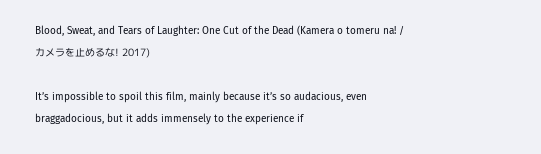Blood, Sweat, and Tears of Laughter: One Cut of the Dead (Kamera o tomeru na! / カメラを止めるな! 2017)

It’s impossible to spoil this film, mainly because it’s so audacious, even braggadocious, but it adds immensely to the experience if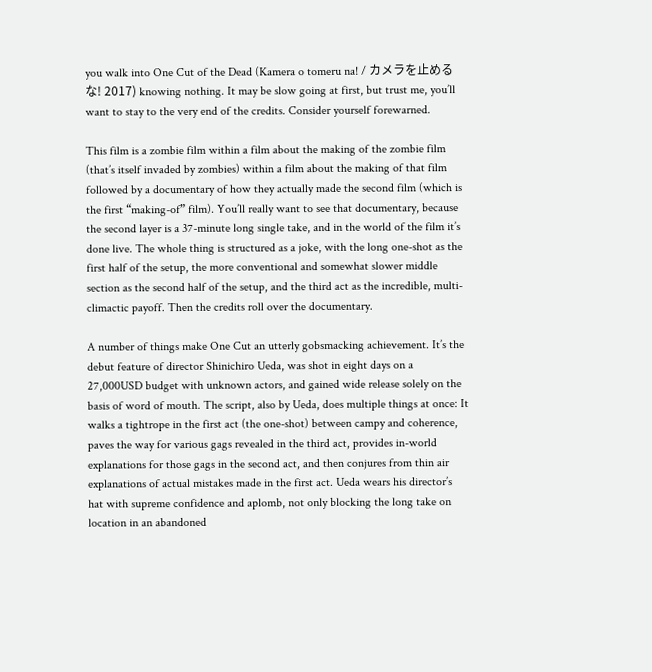you walk into One Cut of the Dead (Kamera o tomeru na! / カメラを止めるな! 2017) knowing nothing. It may be slow going at first, but trust me, you’ll want to stay to the very end of the credits. Consider yourself forewarned.

This film is a zombie film within a film about the making of the zombie film (that’s itself invaded by zombies) within a film about the making of that film followed by a documentary of how they actually made the second film (which is the first “making-of” film). You’ll really want to see that documentary, because the second layer is a 37-minute long single take, and in the world of the film it’s done live. The whole thing is structured as a joke, with the long one-shot as the first half of the setup, the more conventional and somewhat slower middle section as the second half of the setup, and the third act as the incredible, multi-climactic payoff. Then the credits roll over the documentary.

A number of things make One Cut an utterly gobsmacking achievement. It’s the debut feature of director Shinichiro Ueda, was shot in eight days on a 27,000USD budget with unknown actors, and gained wide release solely on the basis of word of mouth. The script, also by Ueda, does multiple things at once: It walks a tightrope in the first act (the one-shot) between campy and coherence, paves the way for various gags revealed in the third act, provides in-world explanations for those gags in the second act, and then conjures from thin air explanations of actual mistakes made in the first act. Ueda wears his director’s hat with supreme confidence and aplomb, not only blocking the long take on location in an abandoned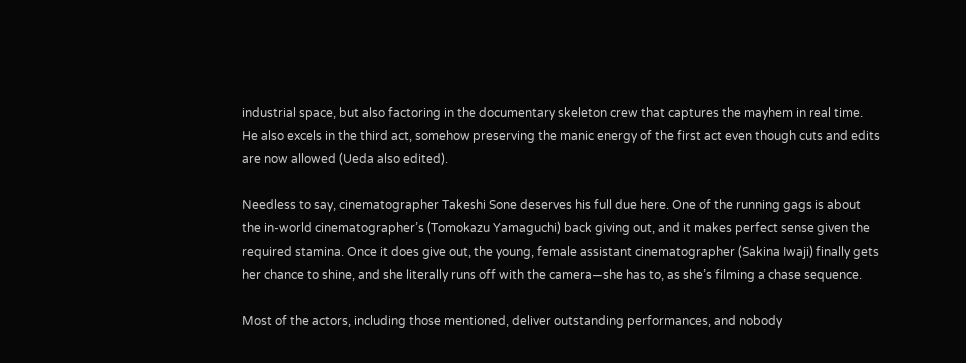industrial space, but also factoring in the documentary skeleton crew that captures the mayhem in real time. He also excels in the third act, somehow preserving the manic energy of the first act even though cuts and edits are now allowed (Ueda also edited).

Needless to say, cinematographer Takeshi Sone deserves his full due here. One of the running gags is about the in-world cinematographer’s (Tomokazu Yamaguchi) back giving out, and it makes perfect sense given the required stamina. Once it does give out, the young, female assistant cinematographer (Sakina Iwaji) finally gets her chance to shine, and she literally runs off with the camera—she has to, as she’s filming a chase sequence.

Most of the actors, including those mentioned, deliver outstanding performances, and nobody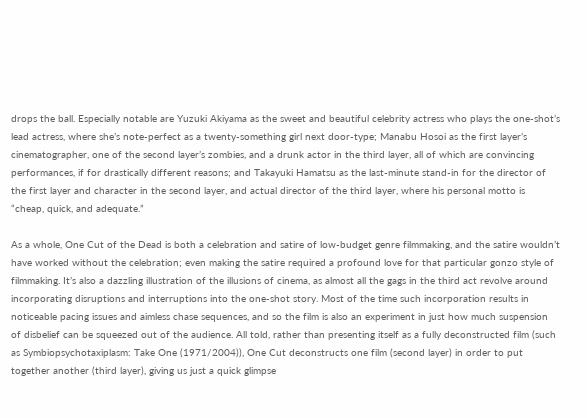drops the ball. Especially notable are Yuzuki Akiyama as the sweet and beautiful celebrity actress who plays the one-shot’s lead actress, where she’s note-perfect as a twenty-something girl next door-type; Manabu Hosoi as the first layer’s cinematographer, one of the second layer’s zombies, and a drunk actor in the third layer, all of which are convincing performances, if for drastically different reasons; and Takayuki Hamatsu as the last-minute stand-in for the director of the first layer and character in the second layer, and actual director of the third layer, where his personal motto is “cheap, quick, and adequate.”

As a whole, One Cut of the Dead is both a celebration and satire of low-budget genre filmmaking, and the satire wouldn’t have worked without the celebration; even making the satire required a profound love for that particular gonzo style of filmmaking. It’s also a dazzling illustration of the illusions of cinema, as almost all the gags in the third act revolve around incorporating disruptions and interruptions into the one-shot story. Most of the time such incorporation results in noticeable pacing issues and aimless chase sequences, and so the film is also an experiment in just how much suspension of disbelief can be squeezed out of the audience. All told, rather than presenting itself as a fully deconstructed film (such as Symbiopsychotaxiplasm: Take One (1971/2004)), One Cut deconstructs one film (second layer) in order to put together another (third layer), giving us just a quick glimpse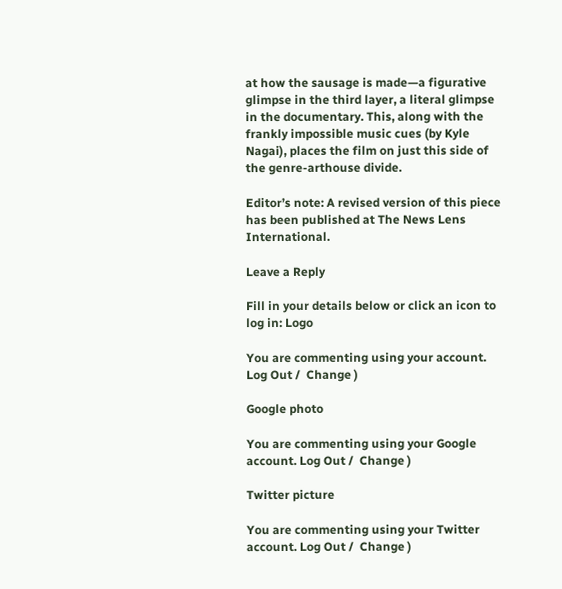at how the sausage is made—a figurative glimpse in the third layer, a literal glimpse in the documentary. This, along with the frankly impossible music cues (by Kyle Nagai), places the film on just this side of the genre-arthouse divide.

Editor’s note: A revised version of this piece has been published at The News Lens International.

Leave a Reply

Fill in your details below or click an icon to log in: Logo

You are commenting using your account. Log Out /  Change )

Google photo

You are commenting using your Google account. Log Out /  Change )

Twitter picture

You are commenting using your Twitter account. Log Out /  Change )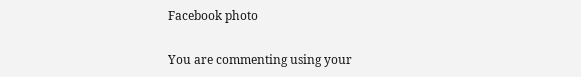Facebook photo

You are commenting using your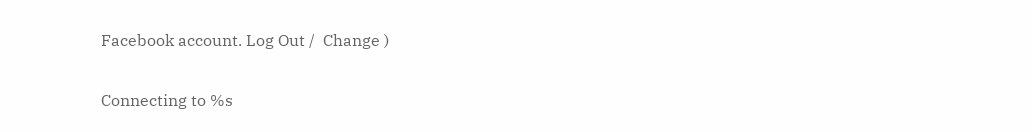Facebook account. Log Out /  Change )

Connecting to %s